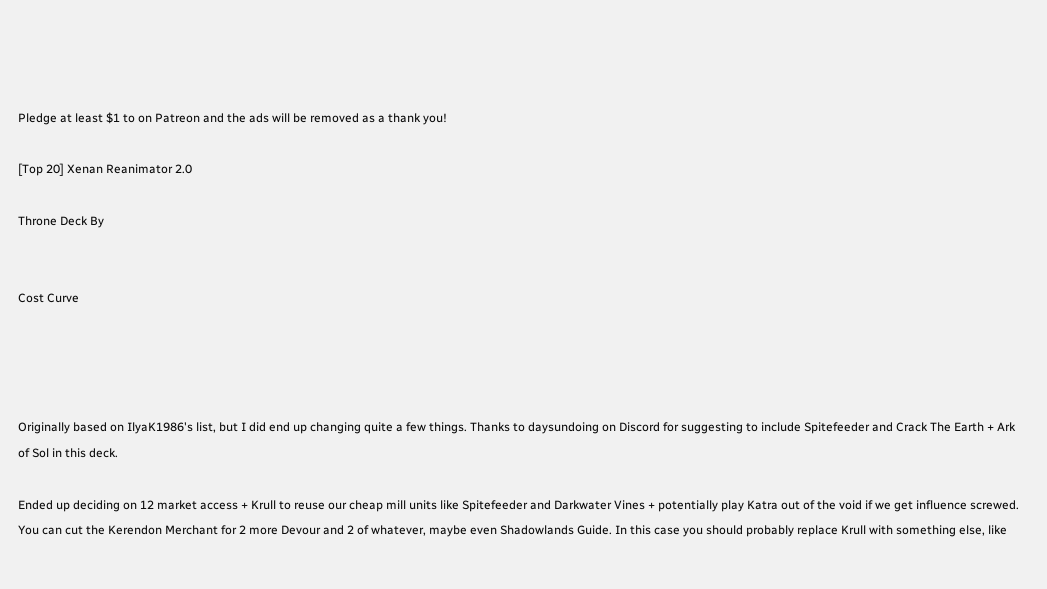Pledge at least $1 to on Patreon and the ads will be removed as a thank you!

[Top 20] Xenan Reanimator 2.0

Throne Deck By


Cost Curve




Originally based on IlyaK1986's list, but I did end up changing quite a few things. Thanks to daysundoing on Discord for suggesting to include Spitefeeder and Crack The Earth + Ark of Sol in this deck.

Ended up deciding on 12 market access + Krull to reuse our cheap mill units like Spitefeeder and Darkwater Vines + potentially play Katra out of the void if we get influence screwed. You can cut the Kerendon Merchant for 2 more Devour and 2 of whatever, maybe even Shadowlands Guide. In this case you should probably replace Krull with something else, like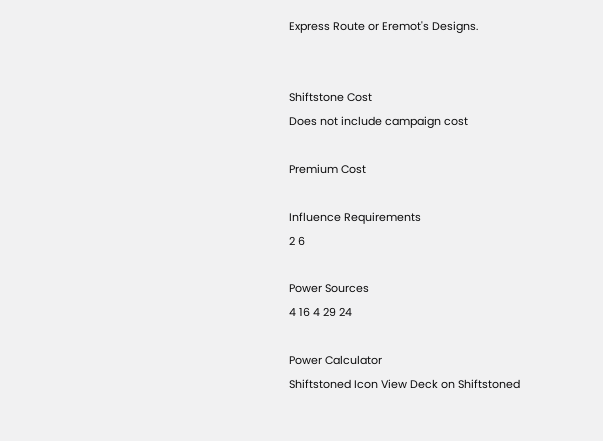Express Route or Eremot's Designs.


Shiftstone Cost
Does not include campaign cost

Premium Cost

Influence Requirements
2 6

Power Sources
4 16 4 29 24

Power Calculator
Shiftstoned Icon View Deck on Shiftstoned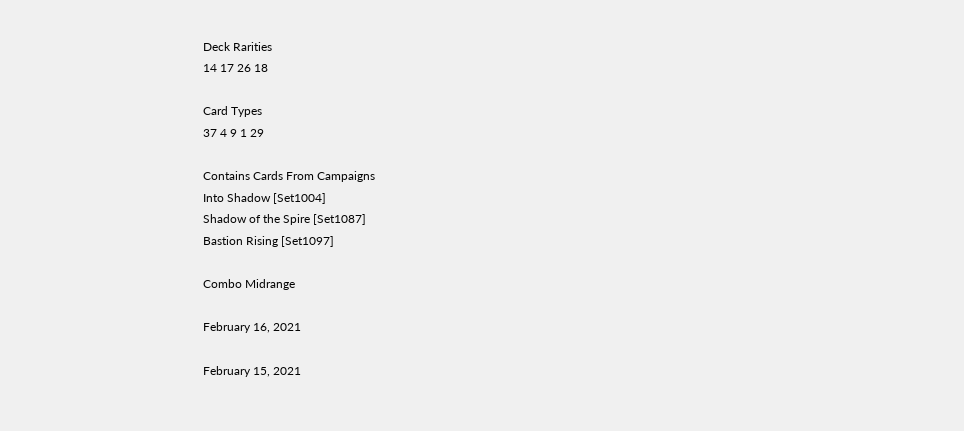Deck Rarities
14 17 26 18

Card Types
37 4 9 1 29

Contains Cards From Campaigns
Into Shadow [Set1004]
Shadow of the Spire [Set1087]
Bastion Rising [Set1097]

Combo Midrange

February 16, 2021

February 15, 2021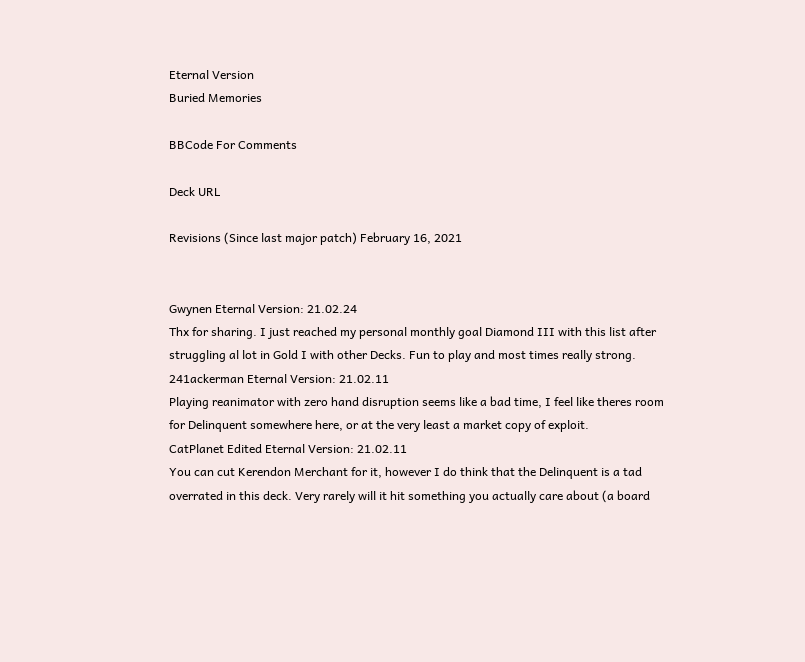Eternal Version
Buried Memories

BBCode For Comments

Deck URL

Revisions (Since last major patch) February 16, 2021


Gwynen Eternal Version: 21.02.24
Thx for sharing. I just reached my personal monthly goal Diamond III with this list after struggling al lot in Gold I with other Decks. Fun to play and most times really strong.
241ackerman Eternal Version: 21.02.11
Playing reanimator with zero hand disruption seems like a bad time, I feel like theres room for Delinquent somewhere here, or at the very least a market copy of exploit.
CatPlanet Edited Eternal Version: 21.02.11
You can cut Kerendon Merchant for it, however I do think that the Delinquent is a tad overrated in this deck. Very rarely will it hit something you actually care about (a board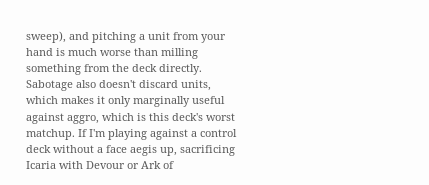sweep), and pitching a unit from your hand is much worse than milling something from the deck directly. Sabotage also doesn't discard units, which makes it only marginally useful against aggro, which is this deck's worst matchup. If I'm playing against a control deck without a face aegis up, sacrificing Icaria with Devour or Ark of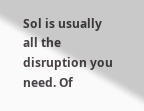Sol is usually all the disruption you need. Of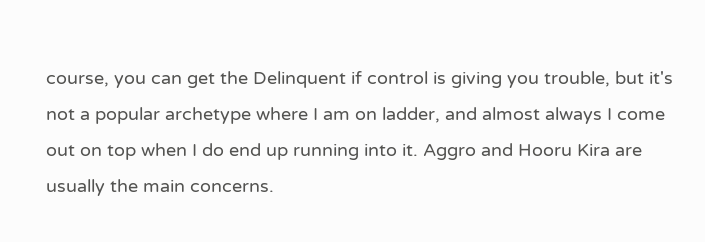course, you can get the Delinquent if control is giving you trouble, but it's not a popular archetype where I am on ladder, and almost always I come out on top when I do end up running into it. Aggro and Hooru Kira are usually the main concerns.